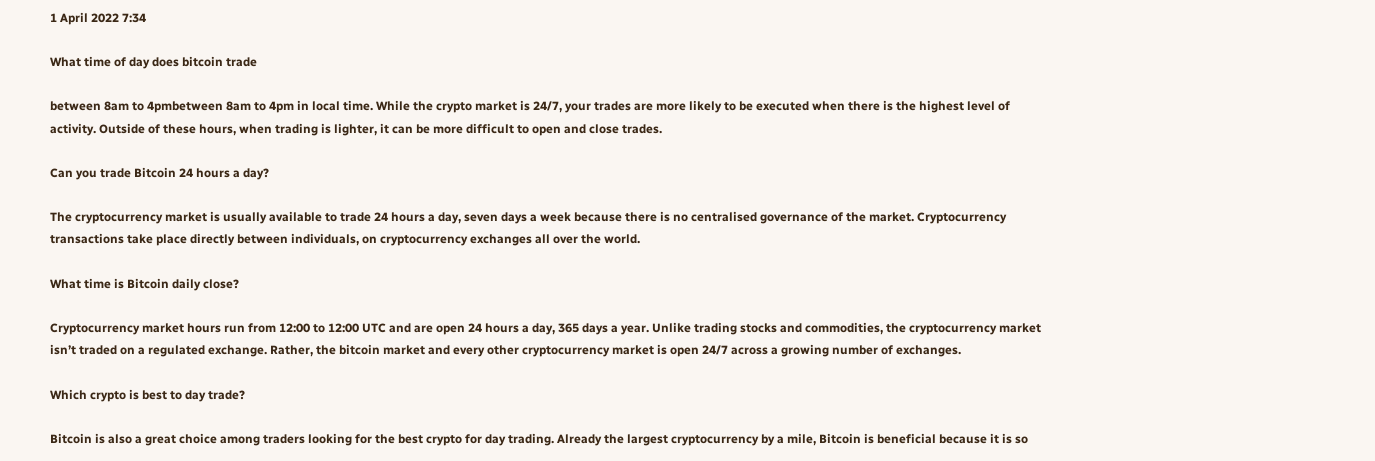1 April 2022 7:34

What time of day does bitcoin trade

between 8am to 4pmbetween 8am to 4pm in local time. While the crypto market is 24/7, your trades are more likely to be executed when there is the highest level of activity. Outside of these hours, when trading is lighter, it can be more difficult to open and close trades.

Can you trade Bitcoin 24 hours a day?

The cryptocurrency market is usually available to trade 24 hours a day, seven days a week because there is no centralised governance of the market. Cryptocurrency transactions take place directly between individuals, on cryptocurrency exchanges all over the world.

What time is Bitcoin daily close?

Cryptocurrency market hours run from 12:00 to 12:00 UTC and are open 24 hours a day, 365 days a year. Unlike trading stocks and commodities, the cryptocurrency market isn’t traded on a regulated exchange. Rather, the bitcoin market and every other cryptocurrency market is open 24/7 across a growing number of exchanges.

Which crypto is best to day trade?

Bitcoin is also a great choice among traders looking for the best crypto for day trading. Already the largest cryptocurrency by a mile, Bitcoin is beneficial because it is so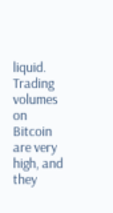liquid. Trading volumes on Bitcoin are very high, and they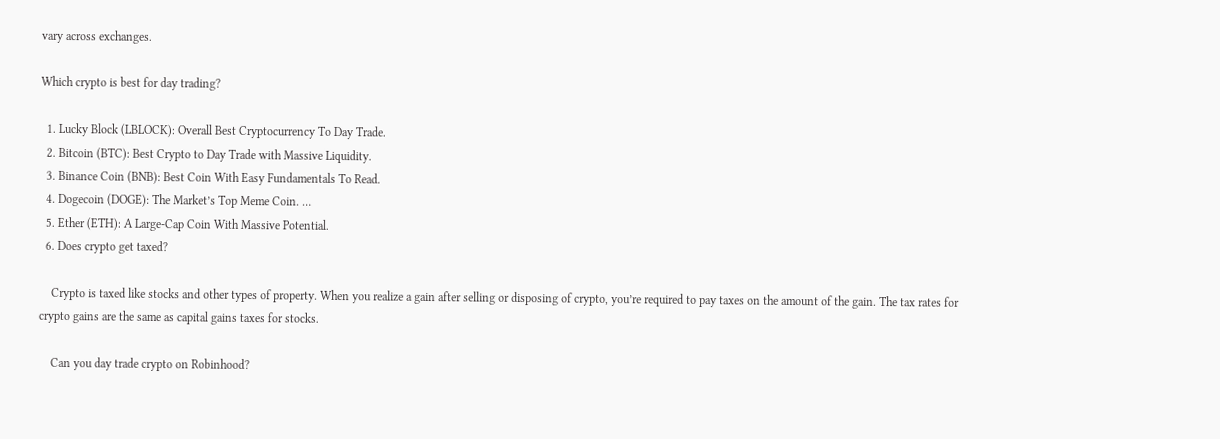vary across exchanges.

Which crypto is best for day trading?

  1. Lucky Block (LBLOCK): Overall Best Cryptocurrency To Day Trade.
  2. Bitcoin (BTC): Best Crypto to Day Trade with Massive Liquidity.
  3. Binance Coin (BNB): Best Coin With Easy Fundamentals To Read.
  4. Dogecoin (DOGE): The Market’s Top Meme Coin. …
  5. Ether (ETH): A Large-Cap Coin With Massive Potential.
  6. Does crypto get taxed?

    Crypto is taxed like stocks and other types of property. When you realize a gain after selling or disposing of crypto, you’re required to pay taxes on the amount of the gain. The tax rates for crypto gains are the same as capital gains taxes for stocks.

    Can you day trade crypto on Robinhood?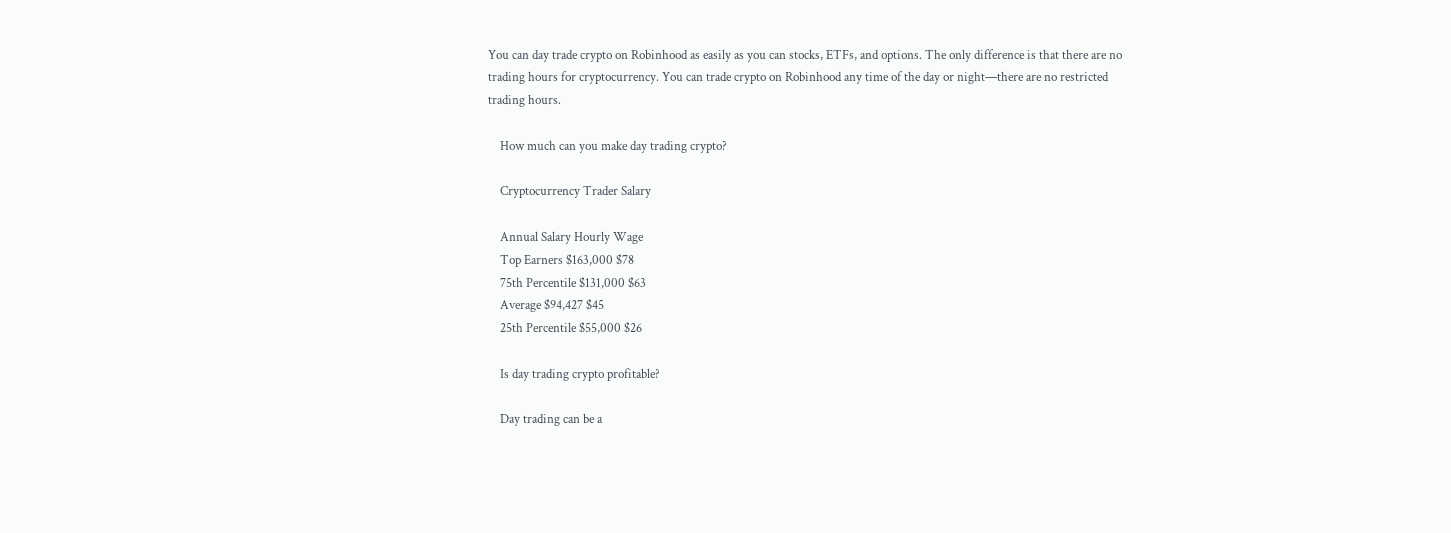You can day trade crypto on Robinhood as easily as you can stocks, ETFs, and options. The only difference is that there are no trading hours for cryptocurrency. You can trade crypto on Robinhood any time of the day or night—there are no restricted trading hours.

    How much can you make day trading crypto?

    Cryptocurrency Trader Salary

    Annual Salary Hourly Wage
    Top Earners $163,000 $78
    75th Percentile $131,000 $63
    Average $94,427 $45
    25th Percentile $55,000 $26

    Is day trading crypto profitable?

    Day trading can be a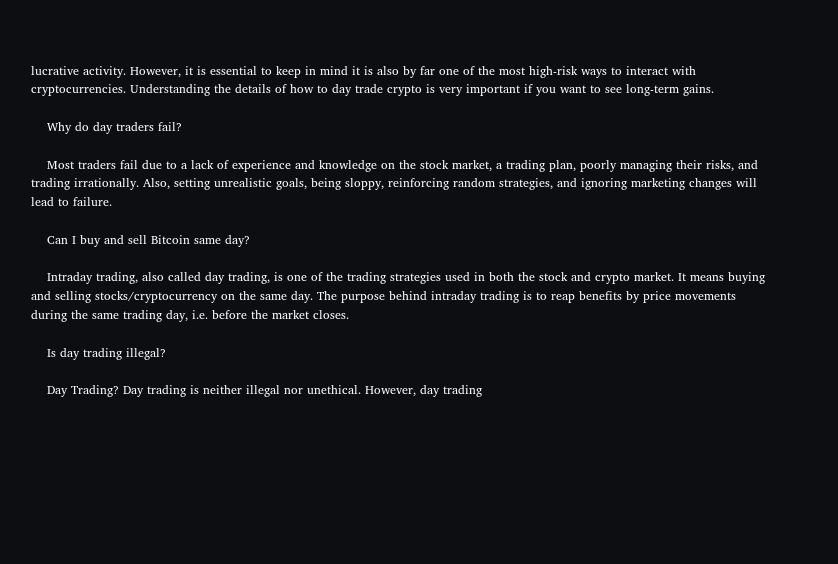lucrative activity. However, it is essential to keep in mind it is also by far one of the most high-risk ways to interact with cryptocurrencies. Understanding the details of how to day trade crypto is very important if you want to see long-term gains.

    Why do day traders fail?

    Most traders fail due to a lack of experience and knowledge on the stock market, a trading plan, poorly managing their risks, and trading irrationally. Also, setting unrealistic goals, being sloppy, reinforcing random strategies, and ignoring marketing changes will lead to failure.

    Can I buy and sell Bitcoin same day?

    Intraday trading, also called day trading, is one of the trading strategies used in both the stock and crypto market. It means buying and selling stocks/cryptocurrency on the same day. The purpose behind intraday trading is to reap benefits by price movements during the same trading day, i.e. before the market closes.

    Is day trading illegal?

    Day Trading? Day trading is neither illegal nor unethical. However, day trading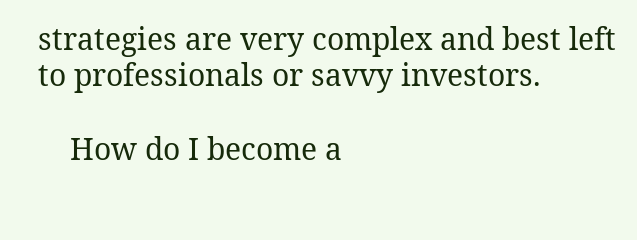strategies are very complex and best left to professionals or savvy investors.

    How do I become a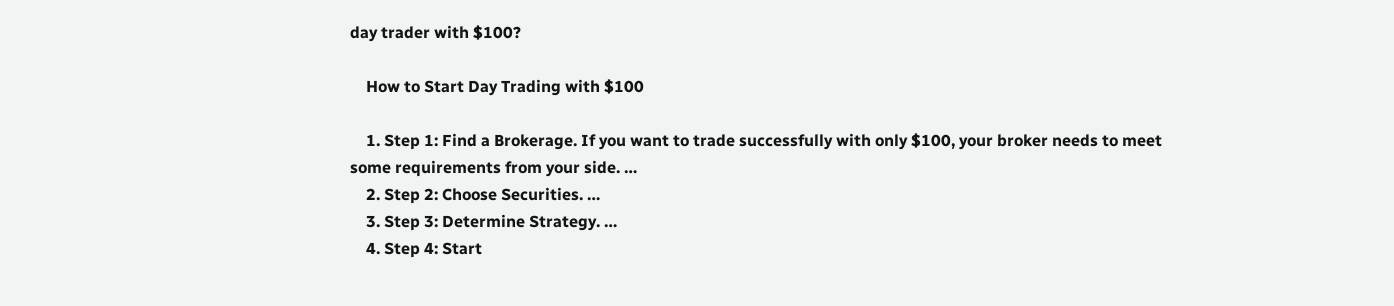day trader with $100?

    How to Start Day Trading with $100

    1. Step 1: Find a Brokerage. If you want to trade successfully with only $100, your broker needs to meet some requirements from your side. …
    2. Step 2: Choose Securities. …
    3. Step 3: Determine Strategy. …
    4. Step 4: Start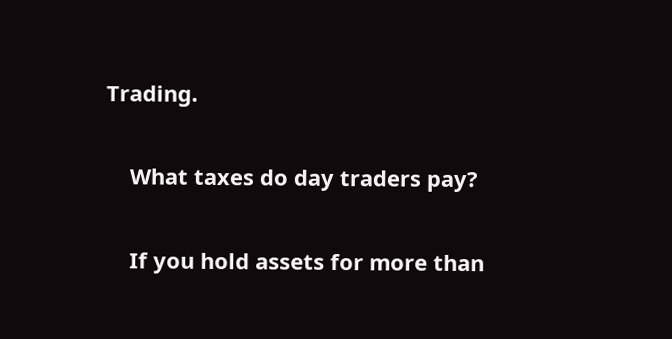Trading.

    What taxes do day traders pay?

    If you hold assets for more than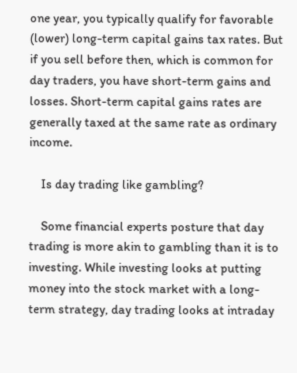one year, you typically qualify for favorable (lower) long-term capital gains tax rates. But if you sell before then, which is common for day traders, you have short-term gains and losses. Short-term capital gains rates are generally taxed at the same rate as ordinary income.

    Is day trading like gambling?

    Some financial experts posture that day trading is more akin to gambling than it is to investing. While investing looks at putting money into the stock market with a long-term strategy, day trading looks at intraday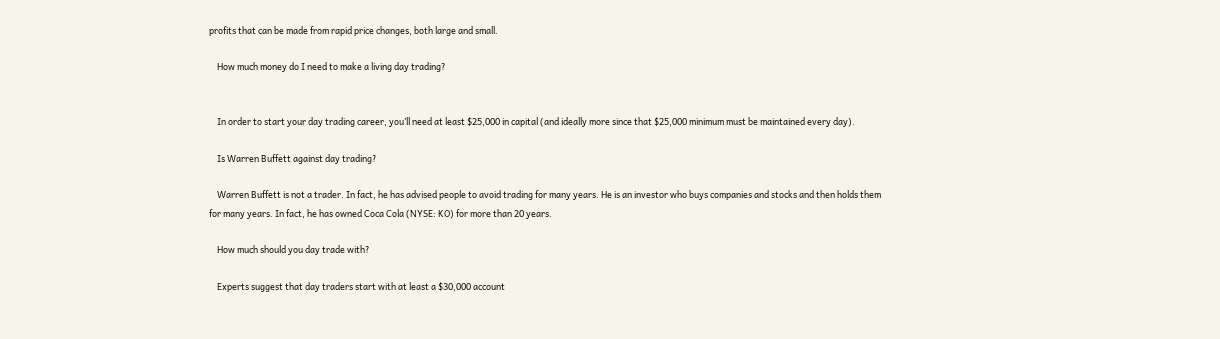profits that can be made from rapid price changes, both large and small.

    How much money do I need to make a living day trading?


    In order to start your day trading career, you’ll need at least $25,000 in capital (and ideally more since that $25,000 minimum must be maintained every day).

    Is Warren Buffett against day trading?

    Warren Buffett is not a trader. In fact, he has advised people to avoid trading for many years. He is an investor who buys companies and stocks and then holds them for many years. In fact, he has owned Coca Cola (NYSE: KO) for more than 20 years.

    How much should you day trade with?

    Experts suggest that day traders start with at least a $30,000 account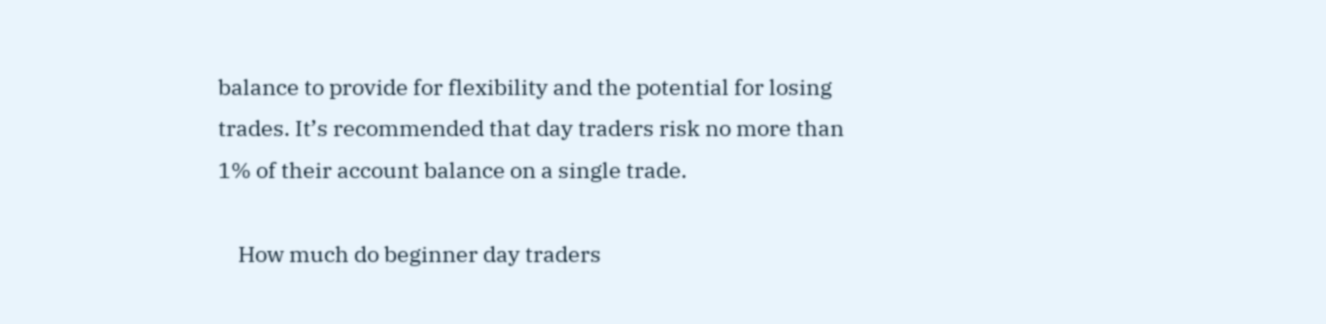balance to provide for flexibility and the potential for losing trades. It’s recommended that day traders risk no more than 1% of their account balance on a single trade.

    How much do beginner day traders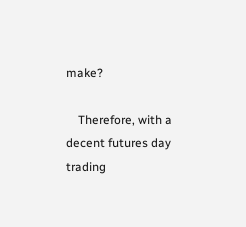make?

    Therefore, with a decent futures day trading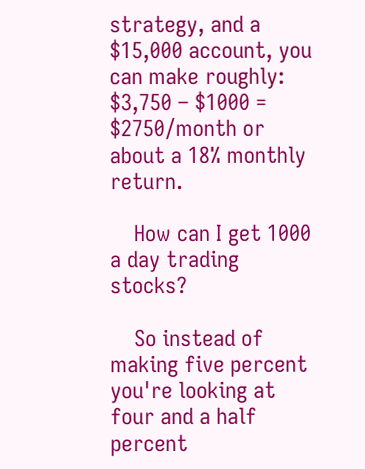strategy, and a $15,000 account, you can make roughly: $3,750 – $1000 = $2750/month or about a 18% monthly return.

    How can I get 1000 a day trading stocks?

    So instead of making five percent you're looking at four and a half percent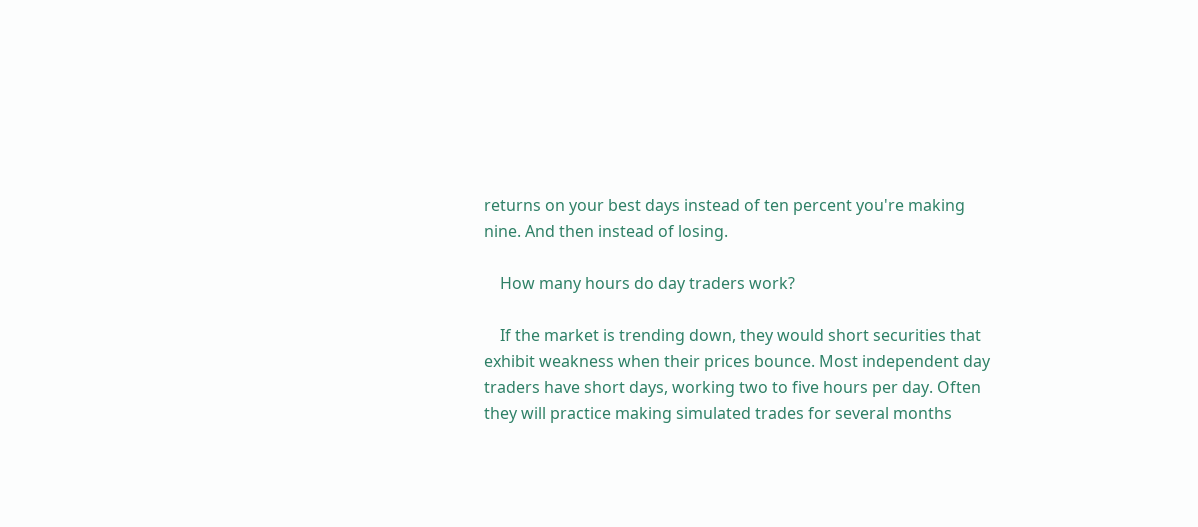returns on your best days instead of ten percent you're making nine. And then instead of losing.

    How many hours do day traders work?

    If the market is trending down, they would short securities that exhibit weakness when their prices bounce. Most independent day traders have short days, working two to five hours per day. Often they will practice making simulated trades for several months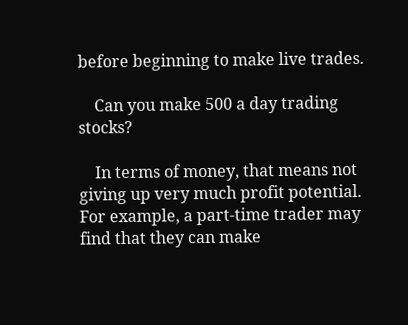before beginning to make live trades.

    Can you make 500 a day trading stocks?

    In terms of money, that means not giving up very much profit potential. For example, a part-time trader may find that they can make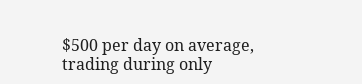$500 per day on average, trading during only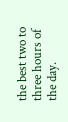the best two to three hours of the day.